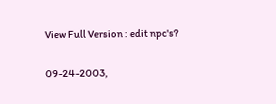View Full Version : edit npc's?

09-24-2003,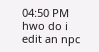04:50 PM
hwo do i edit an npc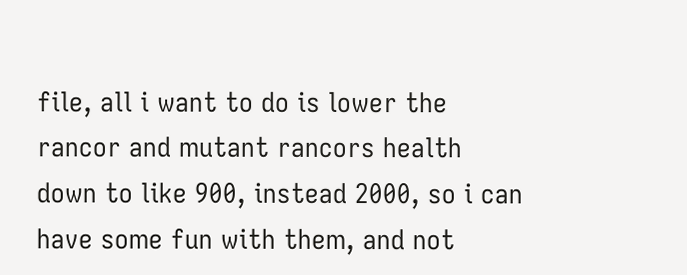file, all i want to do is lower the rancor and mutant rancors health down to like 900, instead 2000, so i can have some fun with them, and not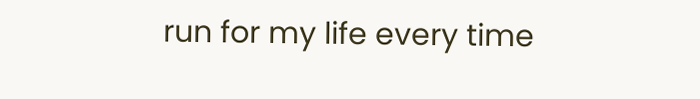run for my life every time